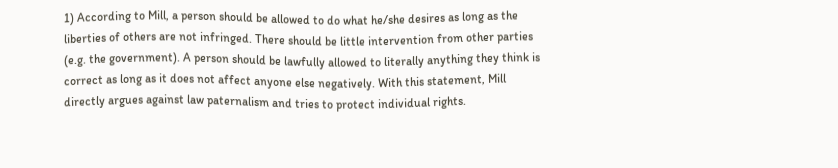1) According to Mill, a person should be allowed to do what he/she desires as long as the liberties of others are not infringed. There should be little intervention from other parties (e.g. the government). A person should be lawfully allowed to literally anything they think is correct as long as it does not affect anyone else negatively. With this statement, Mill directly argues against law paternalism and tries to protect individual rights.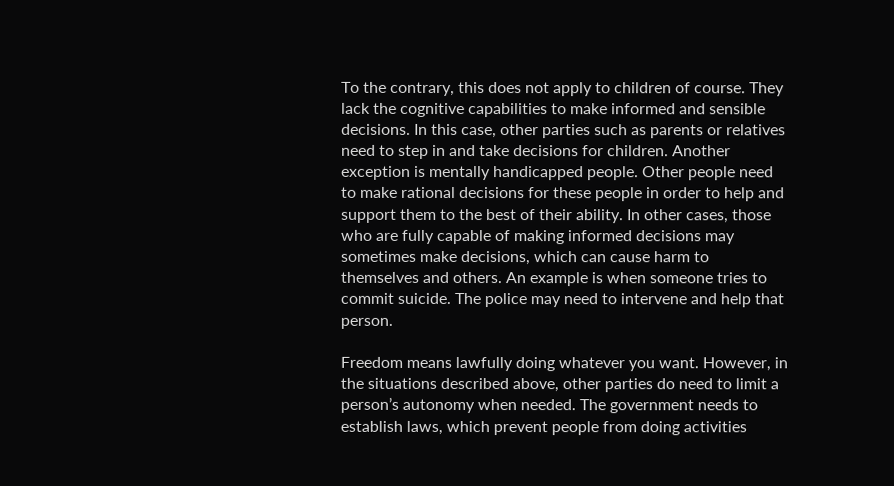To the contrary, this does not apply to children of course. They lack the cognitive capabilities to make informed and sensible decisions. In this case, other parties such as parents or relatives need to step in and take decisions for children. Another exception is mentally handicapped people. Other people need to make rational decisions for these people in order to help and support them to the best of their ability. In other cases, those who are fully capable of making informed decisions may sometimes make decisions, which can cause harm to themselves and others. An example is when someone tries to commit suicide. The police may need to intervene and help that person.

Freedom means lawfully doing whatever you want. However, in the situations described above, other parties do need to limit a person’s autonomy when needed. The government needs to establish laws, which prevent people from doing activities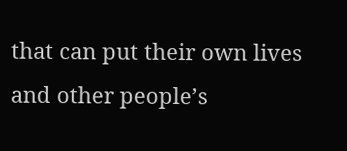that can put their own lives and other people’s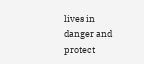lives in danger and protect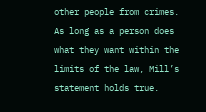other people from crimes. As long as a person does what they want within the limits of the law, Mill’s statement holds true.